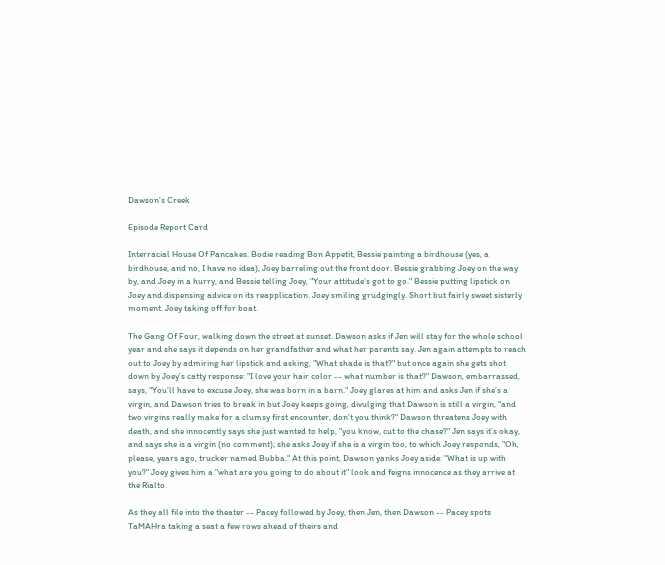Dawson's Creek

Episode Report Card

Interracial House Of Pancakes. Bodie reading Bon Appetit, Bessie painting a birdhouse (yes, a birdhouse, and no, I have no idea), Joey barreling out the front door. Bessie grabbing Joey on the way by, and Joey in a hurry, and Bessie telling Joey, "Your attitude’s got to go." Bessie putting lipstick on Joey and dispensing advice on its reapplication. Joey smiling grudgingly. Short but fairly sweet sisterly moment. Joey taking off for boat.

The Gang Of Four, walking down the street at sunset. Dawson asks if Jen will stay for the whole school year and she says it depends on her grandfather and what her parents say. Jen again attempts to reach out to Joey by admiring her lipstick and asking, "What shade is that?" but once again she gets shot down by Joey’s catty response: "I love your hair color -- what number is that?" Dawson, embarrassed, says, "You’ll have to excuse Joey, she was born in a barn." Joey glares at him and asks Jen if she’s a virgin, and Dawson tries to break in but Joey keeps going, divulging that Dawson is still a virgin, "and two virgins really make for a clumsy first encounter, don’t you think?" Dawson threatens Joey with death, and she innocently says she just wanted to help, "you know, cut to the chase?" Jen says it’s okay, and says she is a virgin (no comment); she asks Joey if she is a virgin too, to which Joey responds, "Oh, please, years ago, trucker named Bubba." At this point, Dawson yanks Joey aside: "What is up with you?" Joey gives him a "what are you going to do about it" look and feigns innocence as they arrive at the Rialto.

As they all file into the theater -- Pacey followed by Joey, then Jen, then Dawson -- Pacey spots TaMAHra taking a seat a few rows ahead of theirs and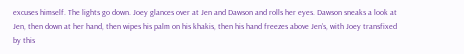excuses himself. The lights go down. Joey glances over at Jen and Dawson and rolls her eyes. Dawson sneaks a look at Jen, then down at her hand, then wipes his palm on his khakis, then his hand freezes above Jen’s, with Joey transfixed by this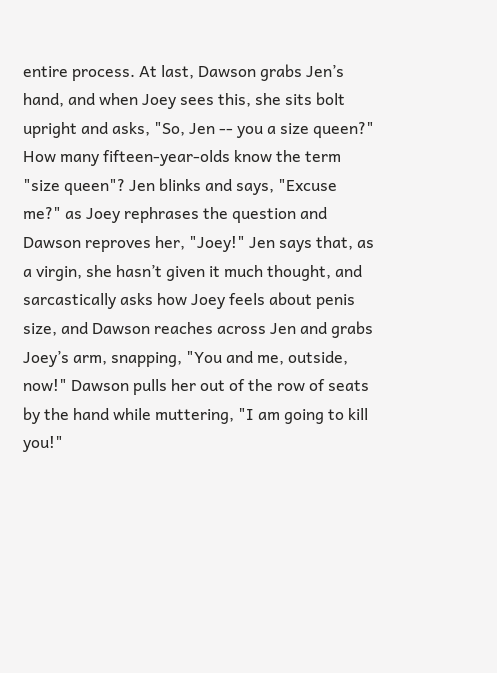entire process. At last, Dawson grabs Jen’s hand, and when Joey sees this, she sits bolt upright and asks, "So, Jen -- you a size queen?" How many fifteen-year-olds know the term "size queen"? Jen blinks and says, "Excuse me?" as Joey rephrases the question and Dawson reproves her, "Joey!" Jen says that, as a virgin, she hasn’t given it much thought, and sarcastically asks how Joey feels about penis size, and Dawson reaches across Jen and grabs Joey’s arm, snapping, "You and me, outside, now!" Dawson pulls her out of the row of seats by the hand while muttering, "I am going to kill you!"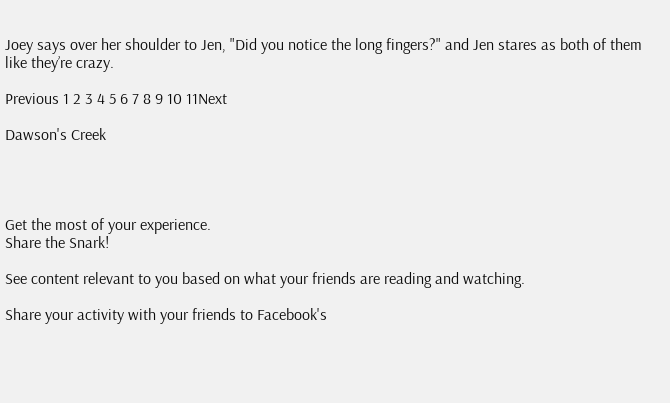Joey says over her shoulder to Jen, "Did you notice the long fingers?" and Jen stares as both of them like they’re crazy.

Previous 1 2 3 4 5 6 7 8 9 10 11Next

Dawson's Creek




Get the most of your experience.
Share the Snark!

See content relevant to you based on what your friends are reading and watching.

Share your activity with your friends to Facebook's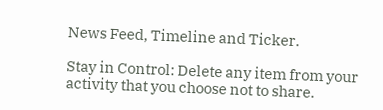News Feed, Timeline and Ticker.

Stay in Control: Delete any item from your activity that you choose not to share.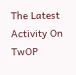The Latest Activity On TwOP